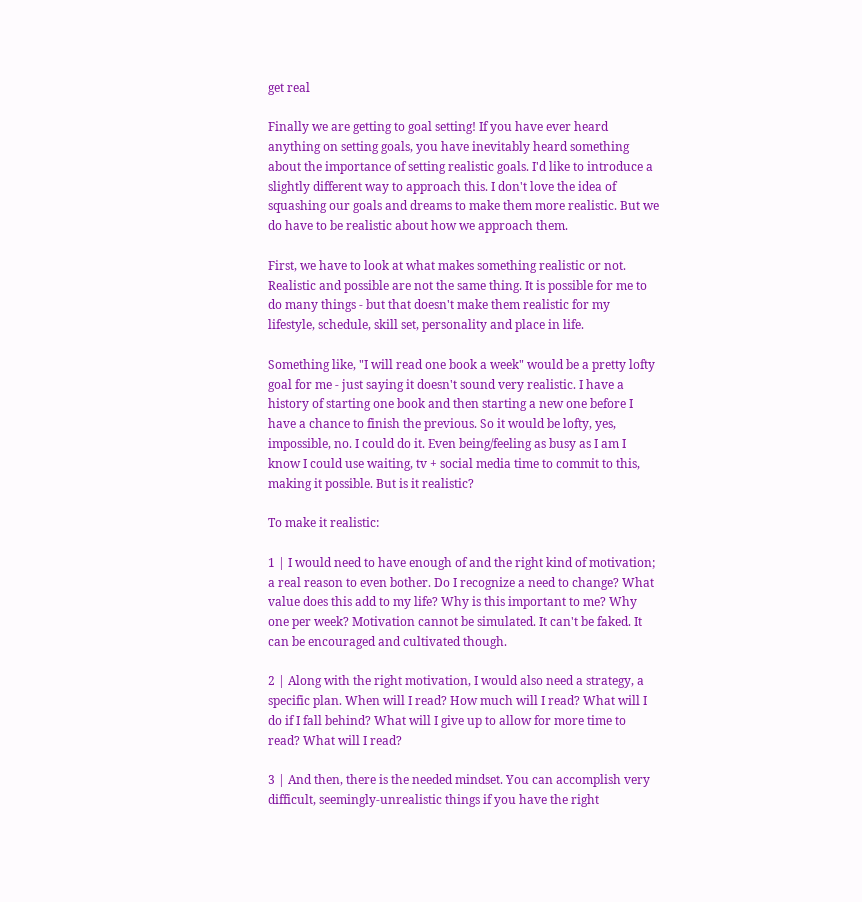get real

Finally we are getting to goal setting! If you have ever heard anything on setting goals, you have inevitably heard something about the importance of setting realistic goals. I'd like to introduce a slightly different way to approach this. I don't love the idea of squashing our goals and dreams to make them more realistic. But we do have to be realistic about how we approach them.

First, we have to look at what makes something realistic or not. Realistic and possible are not the same thing. It is possible for me to do many things - but that doesn't make them realistic for my lifestyle, schedule, skill set, personality and place in life.

Something like, "I will read one book a week" would be a pretty lofty goal for me - just saying it doesn't sound very realistic. I have a history of starting one book and then starting a new one before I have a chance to finish the previous. So it would be lofty, yes, impossible, no. I could do it. Even being/feeling as busy as I am I know I could use waiting, tv + social media time to commit to this, making it possible. But is it realistic?

To make it realistic:

1 | I would need to have enough of and the right kind of motivation; a real reason to even bother. Do I recognize a need to change? What value does this add to my life? Why is this important to me? Why one per week? Motivation cannot be simulated. It can't be faked. It can be encouraged and cultivated though.

2 | Along with the right motivation, I would also need a strategy, a specific plan. When will I read? How much will I read? What will I do if I fall behind? What will I give up to allow for more time to read? What will I read?

3 | And then, there is the needed mindset. You can accomplish very difficult, seemingly-unrealistic things if you have the right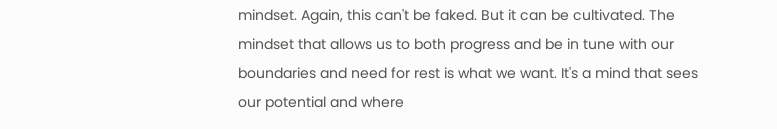mindset. Again, this can't be faked. But it can be cultivated. The mindset that allows us to both progress and be in tune with our boundaries and need for rest is what we want. It's a mind that sees our potential and where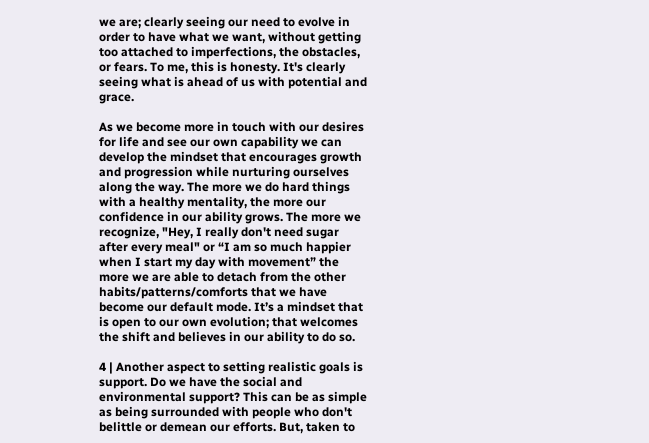we are; clearly seeing our need to evolve in order to have what we want, without getting too attached to imperfections, the obstacles, or fears. To me, this is honesty. It's clearly seeing what is ahead of us with potential and grace.

As we become more in touch with our desires for life and see our own capability we can develop the mindset that encourages growth and progression while nurturing ourselves along the way. The more we do hard things with a healthy mentality, the more our confidence in our ability grows. The more we recognize, "Hey, I really don't need sugar after every meal" or “I am so much happier when I start my day with movement” the more we are able to detach from the other habits/patterns/comforts that we have become our default mode. It’s a mindset that is open to our own evolution; that welcomes the shift and believes in our ability to do so.

4 | Another aspect to setting realistic goals is support. Do we have the social and environmental support? This can be as simple as being surrounded with people who don't belittle or demean our efforts. But, taken to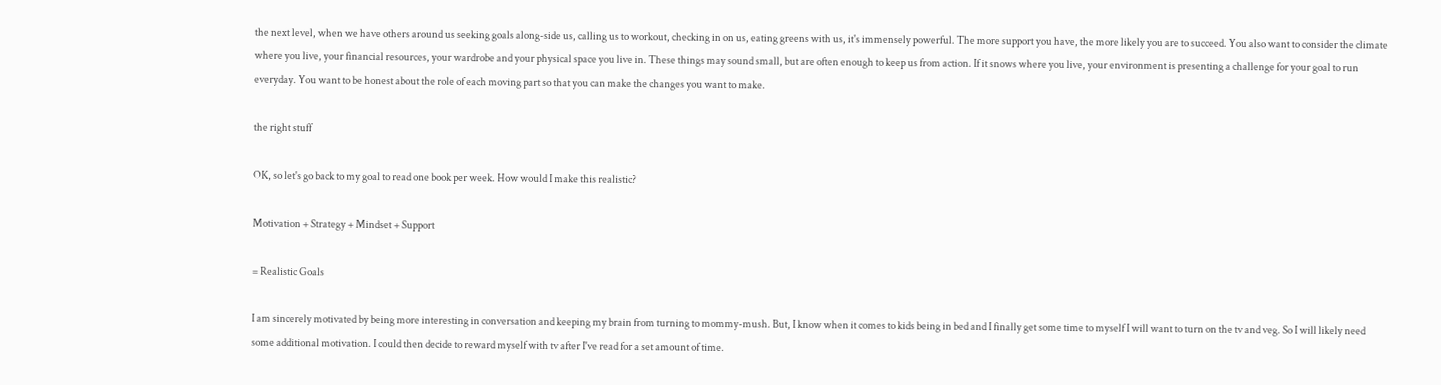the next level, when we have others around us seeking goals along-side us, calling us to workout, checking in on us, eating greens with us, it's immensely powerful. The more support you have, the more likely you are to succeed. You also want to consider the climate where you live, your financial resources, your wardrobe and your physical space you live in. These things may sound small, but are often enough to keep us from action. If it snows where you live, your environment is presenting a challenge for your goal to run everyday. You want to be honest about the role of each moving part so that you can make the changes you want to make.

the right stuff

OK, so let's go back to my goal to read one book per week. How would I make this realistic?

Motivation + Strategy + Mindset + Support

= Realistic Goals

I am sincerely motivated by being more interesting in conversation and keeping my brain from turning to mommy-mush. But, I know when it comes to kids being in bed and I finally get some time to myself I will want to turn on the tv and veg. So I will likely need some additional motivation. I could then decide to reward myself with tv after I've read for a set amount of time.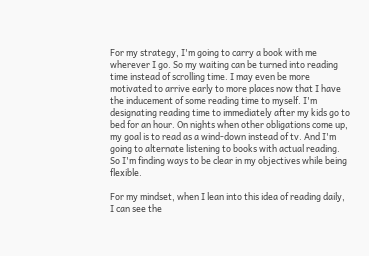For my strategy, I'm going to carry a book with me wherever I go. So my waiting can be turned into reading time instead of scrolling time. I may even be more motivated to arrive early to more places now that I have the inducement of some reading time to myself. I'm designating reading time to immediately after my kids go to bed for an hour. On nights when other obligations come up, my goal is to read as a wind-down instead of tv. And I'm going to alternate listening to books with actual reading. So I'm finding ways to be clear in my objectives while being flexible.

For my mindset, when I lean into this idea of reading daily, I can see the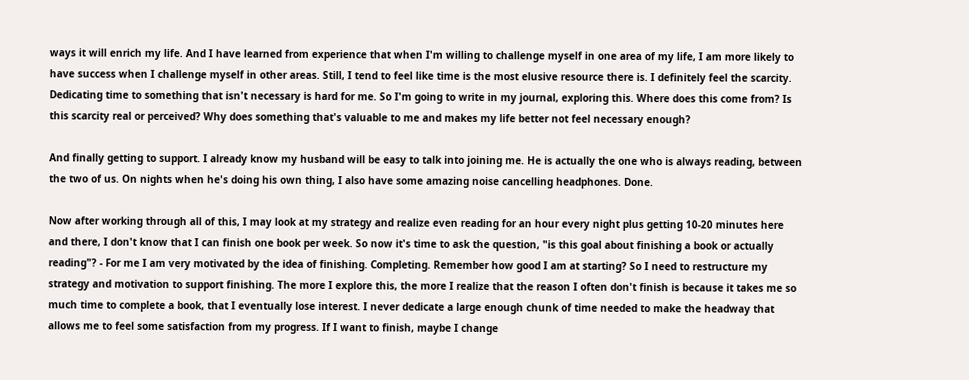ways it will enrich my life. And I have learned from experience that when I'm willing to challenge myself in one area of my life, I am more likely to have success when I challenge myself in other areas. Still, I tend to feel like time is the most elusive resource there is. I definitely feel the scarcity. Dedicating time to something that isn't necessary is hard for me. So I'm going to write in my journal, exploring this. Where does this come from? Is this scarcity real or perceived? Why does something that's valuable to me and makes my life better not feel necessary enough?

And finally getting to support. I already know my husband will be easy to talk into joining me. He is actually the one who is always reading, between the two of us. On nights when he's doing his own thing, I also have some amazing noise cancelling headphones. Done.

Now after working through all of this, I may look at my strategy and realize even reading for an hour every night plus getting 10-20 minutes here and there, I don't know that I can finish one book per week. So now it's time to ask the question, "is this goal about finishing a book or actually reading"? - For me I am very motivated by the idea of finishing. Completing. Remember how good I am at starting? So I need to restructure my strategy and motivation to support finishing. The more I explore this, the more I realize that the reason I often don't finish is because it takes me so much time to complete a book, that I eventually lose interest. I never dedicate a large enough chunk of time needed to make the headway that allows me to feel some satisfaction from my progress. If I want to finish, maybe I change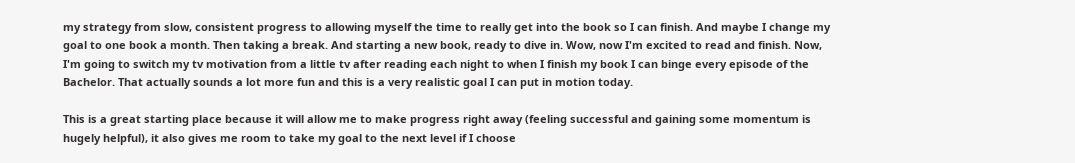my strategy from slow, consistent progress to allowing myself the time to really get into the book so I can finish. And maybe I change my goal to one book a month. Then taking a break. And starting a new book, ready to dive in. Wow, now I'm excited to read and finish. Now, I'm going to switch my tv motivation from a little tv after reading each night to when I finish my book I can binge every episode of the Bachelor. That actually sounds a lot more fun and this is a very realistic goal I can put in motion today.

This is a great starting place because it will allow me to make progress right away (feeling successful and gaining some momentum is hugely helpful), it also gives me room to take my goal to the next level if I choose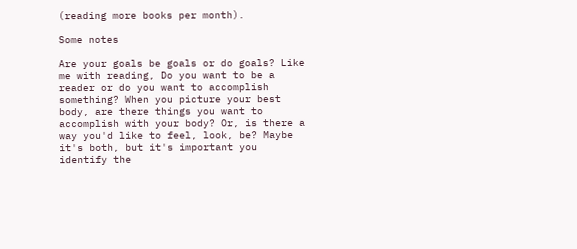(reading more books per month).

Some notes

Are your goals be goals or do goals? Like me with reading, Do you want to be a reader or do you want to accomplish something? When you picture your best body, are there things you want to accomplish with your body? Or, is there a way you'd like to feel, look, be? Maybe it's both, but it's important you identify the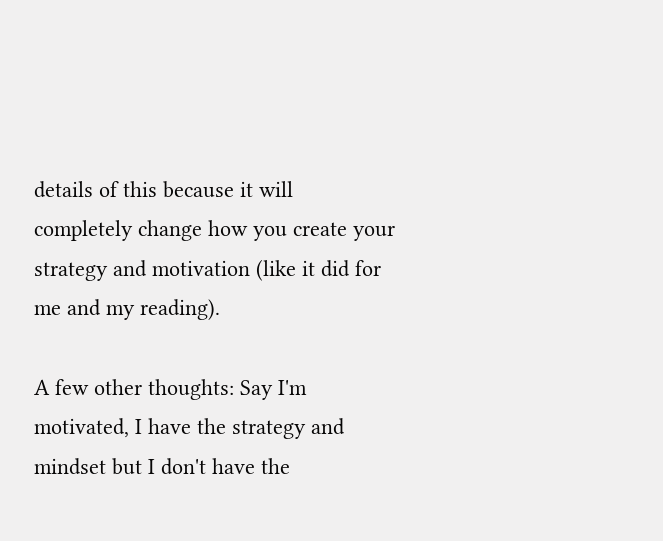details of this because it will completely change how you create your strategy and motivation (like it did for me and my reading).

A few other thoughts: Say I'm motivated, I have the strategy and mindset but I don't have the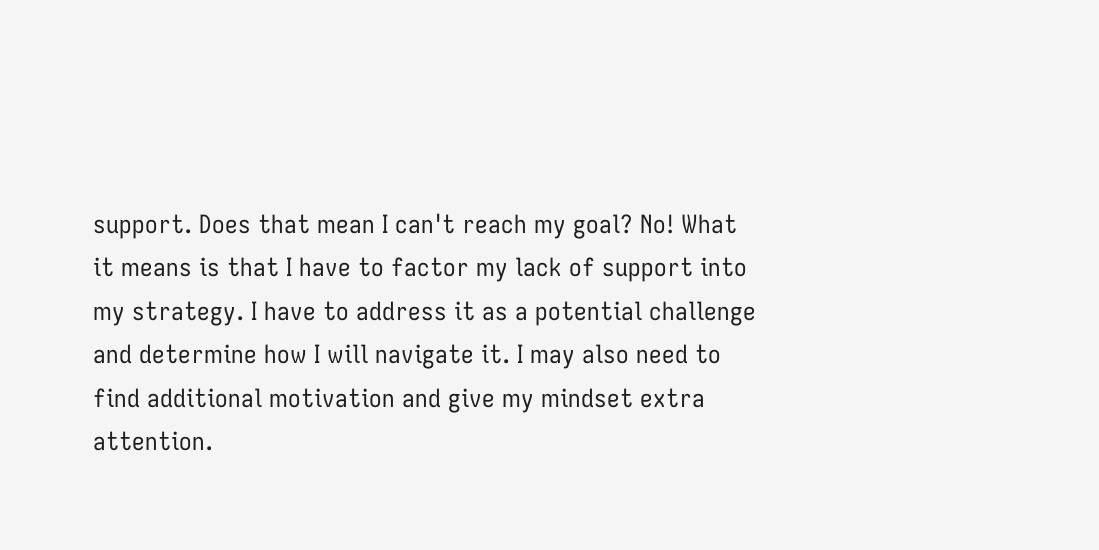support. Does that mean I can't reach my goal? No! What it means is that I have to factor my lack of support into my strategy. I have to address it as a potential challenge and determine how I will navigate it. I may also need to find additional motivation and give my mindset extra attention.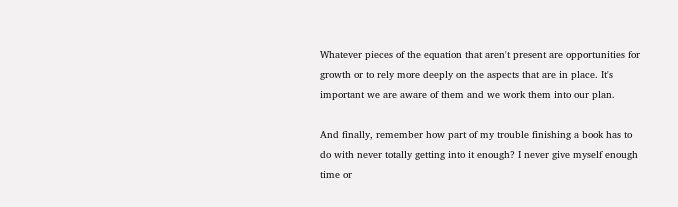Whatever pieces of the equation that aren't present are opportunities for growth or to rely more deeply on the aspects that are in place. It's important we are aware of them and we work them into our plan.

And finally, remember how part of my trouble finishing a book has to do with never totally getting into it enough? I never give myself enough time or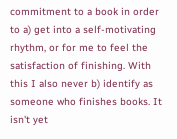commitment to a book in order to a) get into a self-motivating rhythm, or for me to feel the satisfaction of finishing. With this I also never b) identify as someone who finishes books. It isn't yet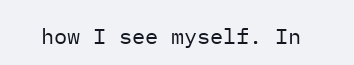how I see myself. In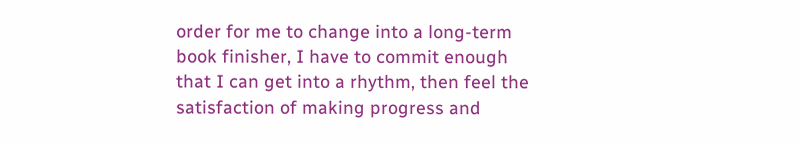order for me to change into a long-term book finisher, I have to commit enough that I can get into a rhythm, then feel the satisfaction of making progress and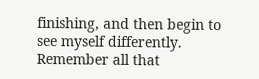finishing, and then begin to see myself differently. Remember all that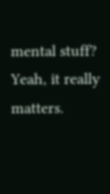mental stuff? Yeah, it really matters.